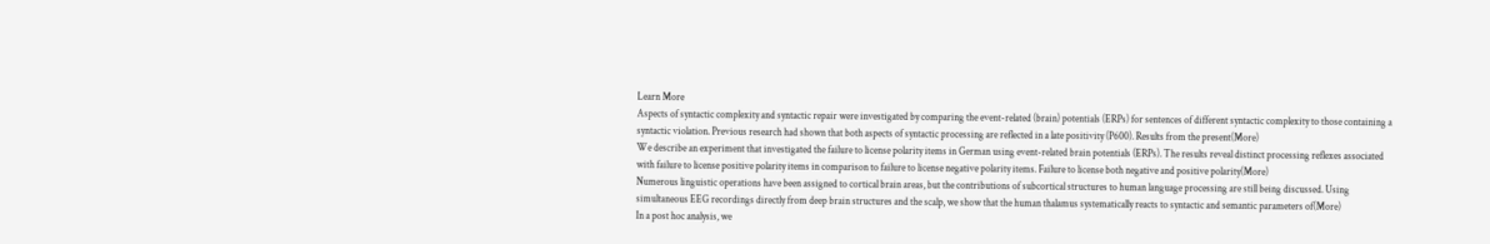Learn More
Aspects of syntactic complexity and syntactic repair were investigated by comparing the event-related (brain) potentials (ERPs) for sentences of different syntactic complexity to those containing a syntactic violation. Previous research had shown that both aspects of syntactic processing are reflected in a late positivity (P600). Results from the present(More)
We describe an experiment that investigated the failure to license polarity items in German using event-related brain potentials (ERPs). The results reveal distinct processing reflexes associated with failure to license positive polarity items in comparison to failure to license negative polarity items. Failure to license both negative and positive polarity(More)
Numerous linguistic operations have been assigned to cortical brain areas, but the contributions of subcortical structures to human language processing are still being discussed. Using simultaneous EEG recordings directly from deep brain structures and the scalp, we show that the human thalamus systematically reacts to syntactic and semantic parameters of(More)
In a post hoc analysis, we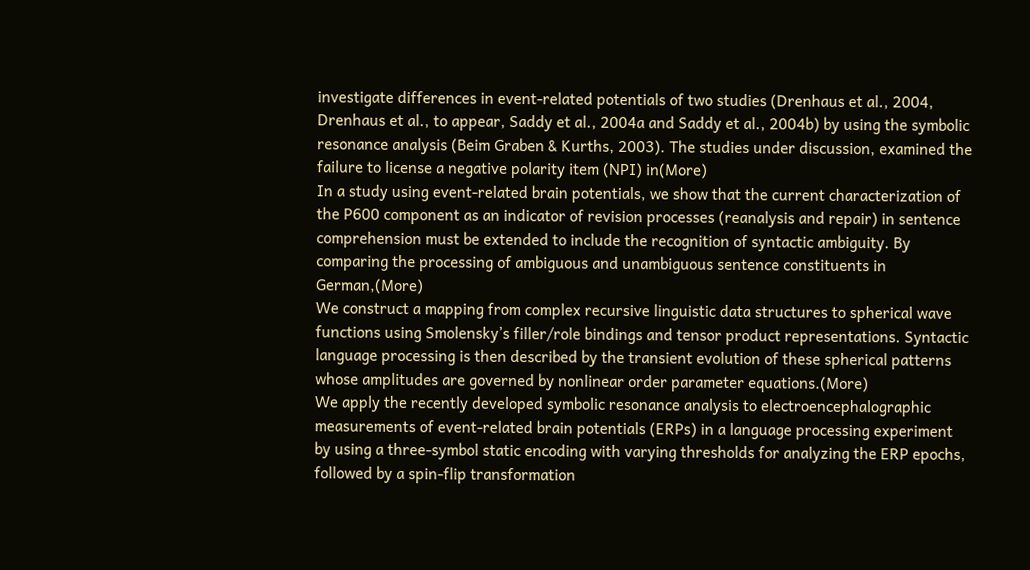investigate differences in event-related potentials of two studies (Drenhaus et al., 2004, Drenhaus et al., to appear, Saddy et al., 2004a and Saddy et al., 2004b) by using the symbolic resonance analysis (Beim Graben & Kurths, 2003). The studies under discussion, examined the failure to license a negative polarity item (NPI) in(More)
In a study using event-related brain potentials, we show that the current characterization of the P600 component as an indicator of revision processes (reanalysis and repair) in sentence comprehension must be extended to include the recognition of syntactic ambiguity. By comparing the processing of ambiguous and unambiguous sentence constituents in German,(More)
We construct a mapping from complex recursive linguistic data structures to spherical wave functions using Smolensky’s filler/role bindings and tensor product representations. Syntactic language processing is then described by the transient evolution of these spherical patterns whose amplitudes are governed by nonlinear order parameter equations.(More)
We apply the recently developed symbolic resonance analysis to electroencephalographic measurements of event-related brain potentials (ERPs) in a language processing experiment by using a three-symbol static encoding with varying thresholds for analyzing the ERP epochs, followed by a spin-flip transformation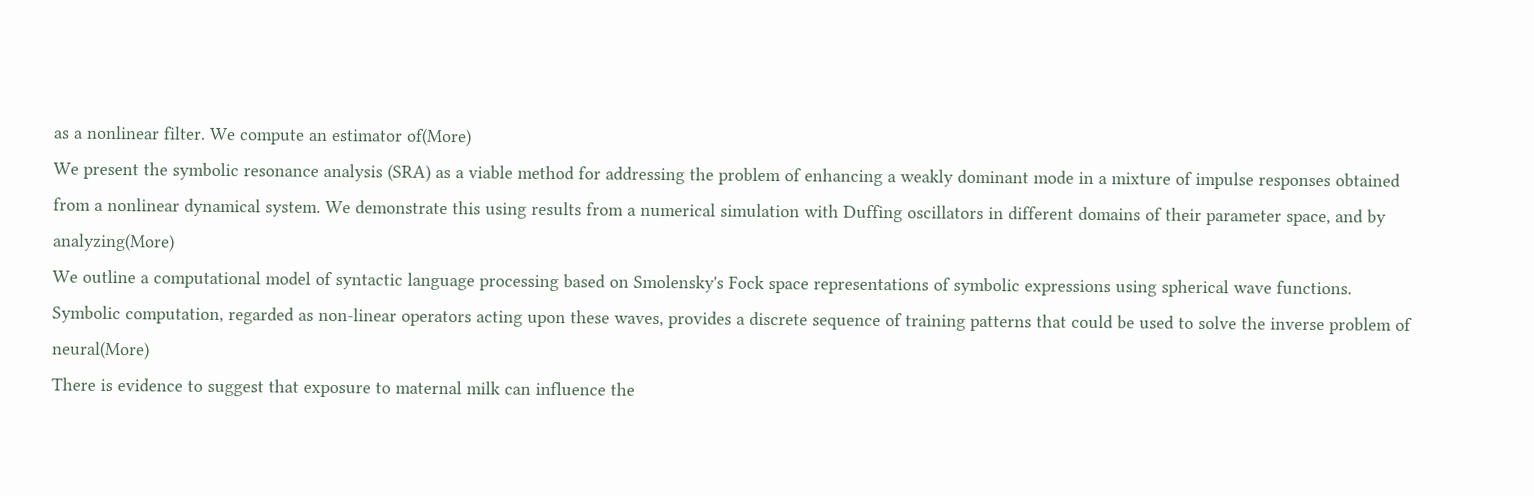as a nonlinear filter. We compute an estimator of(More)
We present the symbolic resonance analysis (SRA) as a viable method for addressing the problem of enhancing a weakly dominant mode in a mixture of impulse responses obtained from a nonlinear dynamical system. We demonstrate this using results from a numerical simulation with Duffing oscillators in different domains of their parameter space, and by analyzing(More)
We outline a computational model of syntactic language processing based on Smolensky's Fock space representations of symbolic expressions using spherical wave functions. Symbolic computation, regarded as non-linear operators acting upon these waves, provides a discrete sequence of training patterns that could be used to solve the inverse problem of neural(More)
There is evidence to suggest that exposure to maternal milk can influence the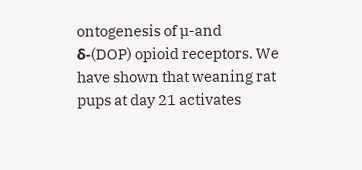ontogenesis of µ-and δ-(DOP) opioid receptors. We have shown that weaning rat pups at day 21 activates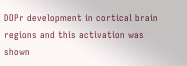DOPr development in cortical brain regions and this activation was shown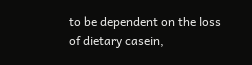to be dependent on the loss of dietary casein,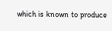which is known to produce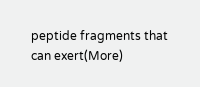peptide fragments that can exert(More)